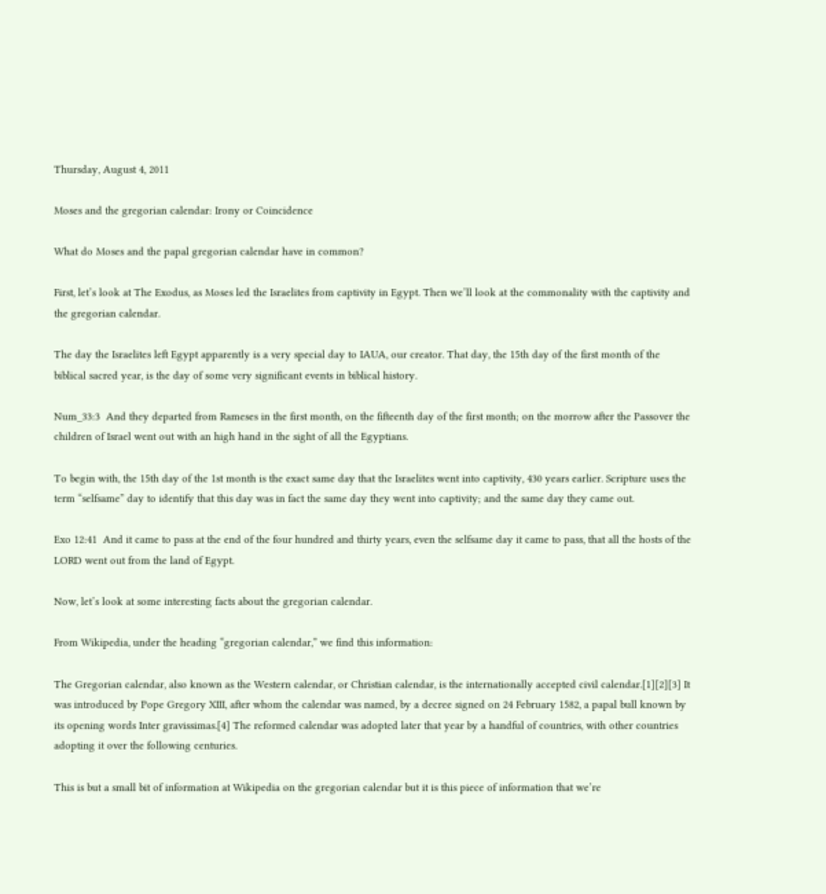Thursday, August 4, 2011

Moses and the gregorian calendar: Irony or Coincidence

What do Moses and the papal gregorian calendar have in common?

First, let’s look at The Exodus, as Moses led the Israelites from captivity in Egypt. Then we’ll look at the commonality with the captivity and the gregorian calendar.

The day the Israelites left Egypt apparently is a very special day to IAUA, our creator. That day, the 15th day of the first month of the biblical sacred year, is the day of some very significant events in biblical history.

Num_33:3  And they departed from Rameses in the first month, on the fifteenth day of the first month; on the morrow after the Passover the children of Israel went out with an high hand in the sight of all the Egyptians.

To begin with, the 15th day of the 1st month is the exact same day that the Israelites went into captivity, 430 years earlier. Scripture uses the term “selfsame” day to identify that this day was in fact the same day they went into captivity; and the same day they came out.

Exo 12:41  And it came to pass at the end of the four hundred and thirty years, even the selfsame day it came to pass, that all the hosts of the LORD went out from the land of Egypt.

Now, let’s look at some interesting facts about the gregorian calendar.

From Wikipedia, under the heading “gregorian calendar,” we find this information:

The Gregorian calendar, also known as the Western calendar, or Christian calendar, is the internationally accepted civil calendar.[1][2][3] It was introduced by Pope Gregory XIII, after whom the calendar was named, by a decree signed on 24 February 1582, a papal bull known by its opening words Inter gravissimas.[4] The reformed calendar was adopted later that year by a handful of countries, with other countries adopting it over the following centuries.

This is but a small bit of information at Wikipedia on the gregorian calendar but it is this piece of information that we’re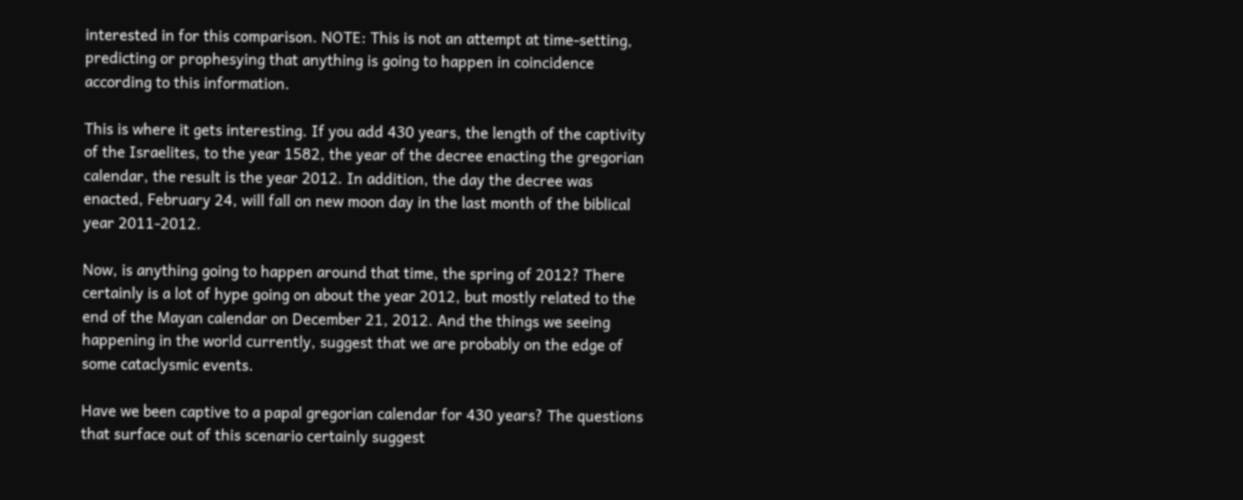interested in for this comparison. NOTE: This is not an attempt at time-setting, predicting or prophesying that anything is going to happen in coincidence according to this information.

This is where it gets interesting. If you add 430 years, the length of the captivity of the Israelites, to the year 1582, the year of the decree enacting the gregorian calendar, the result is the year 2012. In addition, the day the decree was enacted, February 24, will fall on new moon day in the last month of the biblical year 2011-2012.

Now, is anything going to happen around that time, the spring of 2012? There certainly is a lot of hype going on about the year 2012, but mostly related to the end of the Mayan calendar on December 21, 2012. And the things we seeing happening in the world currently, suggest that we are probably on the edge of some cataclysmic events.

Have we been captive to a papal gregorian calendar for 430 years? The questions that surface out of this scenario certainly suggest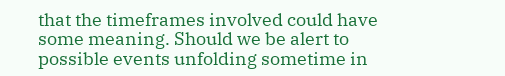that the timeframes involved could have some meaning. Should we be alert to possible events unfolding sometime in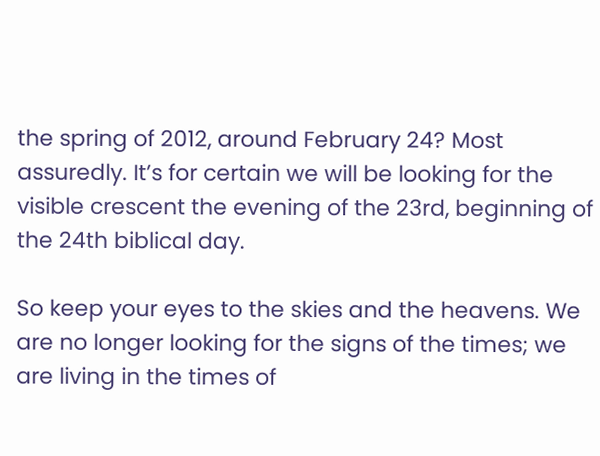the spring of 2012, around February 24? Most assuredly. It’s for certain we will be looking for the visible crescent the evening of the 23rd, beginning of the 24th biblical day.

So keep your eyes to the skies and the heavens. We are no longer looking for the signs of the times; we are living in the times of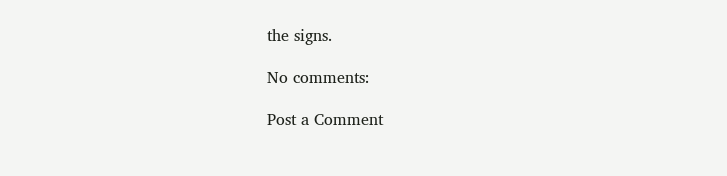the signs.

No comments:

Post a Comment